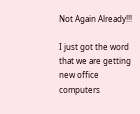Not Again Already!!!

I just got the word that we are getting new office computers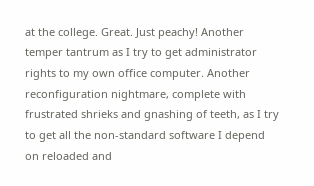at the college. Great. Just peachy! Another temper tantrum as I try to get administrator rights to my own office computer. Another reconfiguration nightmare, complete with frustrated shrieks and gnashing of teeth, as I try to get all the non-standard software I depend on reloaded and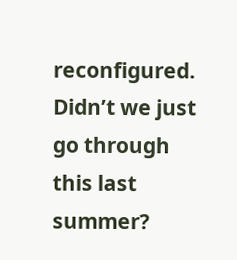reconfigured. Didn’t we just go through this last summer?